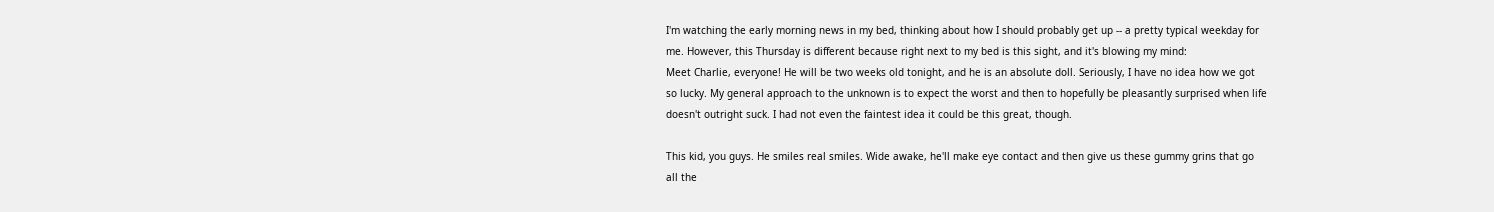I'm watching the early morning news in my bed, thinking about how I should probably get up -- a pretty typical weekday for me. However, this Thursday is different because right next to my bed is this sight, and it's blowing my mind:
Meet Charlie, everyone! He will be two weeks old tonight, and he is an absolute doll. Seriously, I have no idea how we got so lucky. My general approach to the unknown is to expect the worst and then to hopefully be pleasantly surprised when life doesn't outright suck. I had not even the faintest idea it could be this great, though.

This kid, you guys. He smiles real smiles. Wide awake, he'll make eye contact and then give us these gummy grins that go all the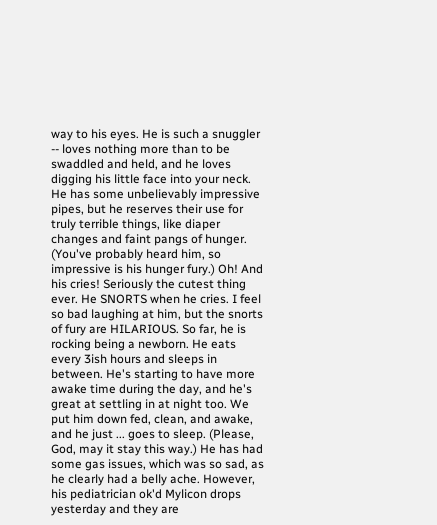way to his eyes. He is such a snuggler -- loves nothing more than to be swaddled and held, and he loves digging his little face into your neck. He has some unbelievably impressive pipes, but he reserves their use for truly terrible things, like diaper changes and faint pangs of hunger. (You've probably heard him, so impressive is his hunger fury.) Oh! And his cries! Seriously the cutest thing ever. He SNORTS when he cries. I feel so bad laughing at him, but the snorts of fury are HILARIOUS. So far, he is rocking being a newborn. He eats every 3ish hours and sleeps in between. He's starting to have more awake time during the day, and he's great at settling in at night too. We put him down fed, clean, and awake, and he just ... goes to sleep. (Please, God, may it stay this way.) He has had some gas issues, which was so sad, as he clearly had a belly ache. However, his pediatrician ok'd Mylicon drops yesterday and they are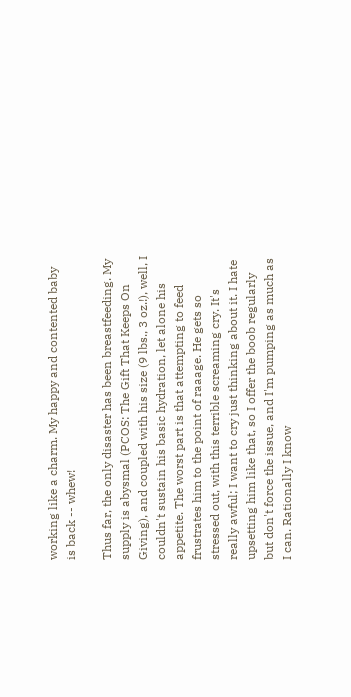working like a charm. My happy and contented baby is back -- whew!

Thus far, the only disaster has been breastfeeding. My supply is abysmal (PCOS: The Gift That Keeps On Giving), and coupled with his size (9 lbs., 3 oz.!), well, I couldn't sustain his basic hydration, let alone his appetite. The worst part is that attempting to feed frustrates him to the point of raaage. He gets so stressed out, with this terrible screaming cry. It's really awful; I want to cry just thinking about it. I hate upsetting him like that, so I offer the boob regularly but don't force the issue, and I'm pumping as much as I can. Rationally I know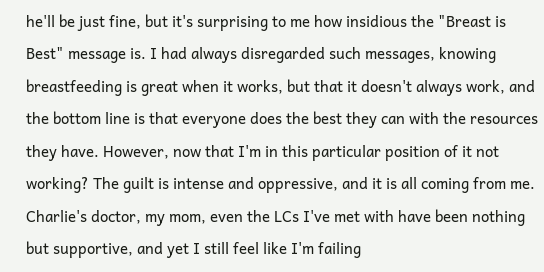he'll be just fine, but it's surprising to me how insidious the "Breast is Best" message is. I had always disregarded such messages, knowing breastfeeding is great when it works, but that it doesn't always work, and the bottom line is that everyone does the best they can with the resources they have. However, now that I'm in this particular position of it not working? The guilt is intense and oppressive, and it is all coming from me. Charlie's doctor, my mom, even the LCs I've met with have been nothing but supportive, and yet I still feel like I'm failing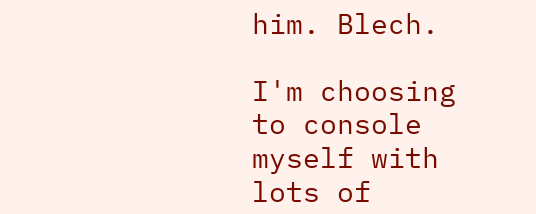him. Blech.

I'm choosing to console myself with lots of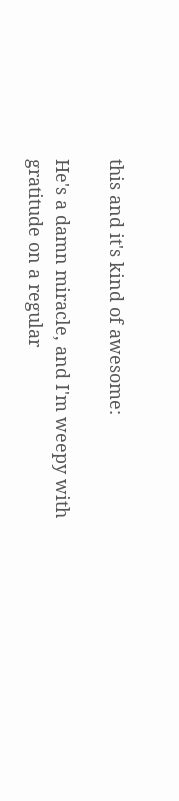this and it's kind of awesome:

He's a damn miracle, and I'm weepy with gratitude on a regular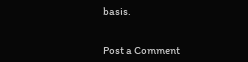basis.


Post a Comment